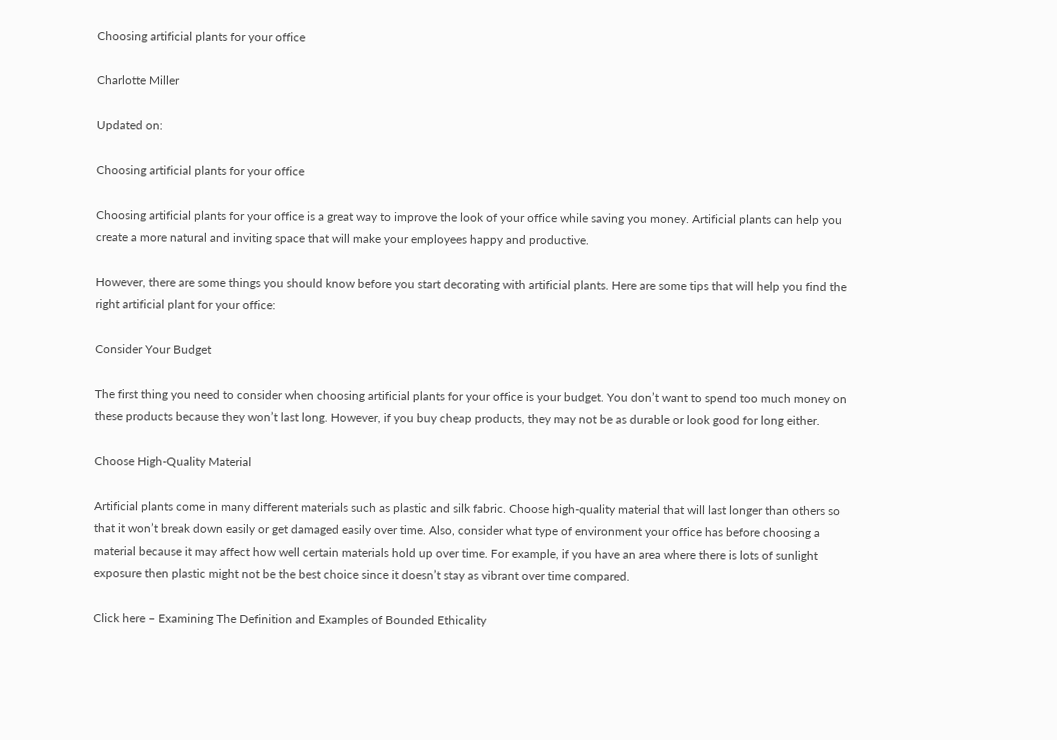Choosing artificial plants for your office

Charlotte Miller

Updated on:

Choosing artificial plants for your office

Choosing artificial plants for your office is a great way to improve the look of your office while saving you money. Artificial plants can help you create a more natural and inviting space that will make your employees happy and productive.

However, there are some things you should know before you start decorating with artificial plants. Here are some tips that will help you find the right artificial plant for your office:

Consider Your Budget

The first thing you need to consider when choosing artificial plants for your office is your budget. You don’t want to spend too much money on these products because they won’t last long. However, if you buy cheap products, they may not be as durable or look good for long either.

Choose High-Quality Material

Artificial plants come in many different materials such as plastic and silk fabric. Choose high-quality material that will last longer than others so that it won’t break down easily or get damaged easily over time. Also, consider what type of environment your office has before choosing a material because it may affect how well certain materials hold up over time. For example, if you have an area where there is lots of sunlight exposure then plastic might not be the best choice since it doesn’t stay as vibrant over time compared.

Click here – Examining The Definition and Examples of Bounded Ethicality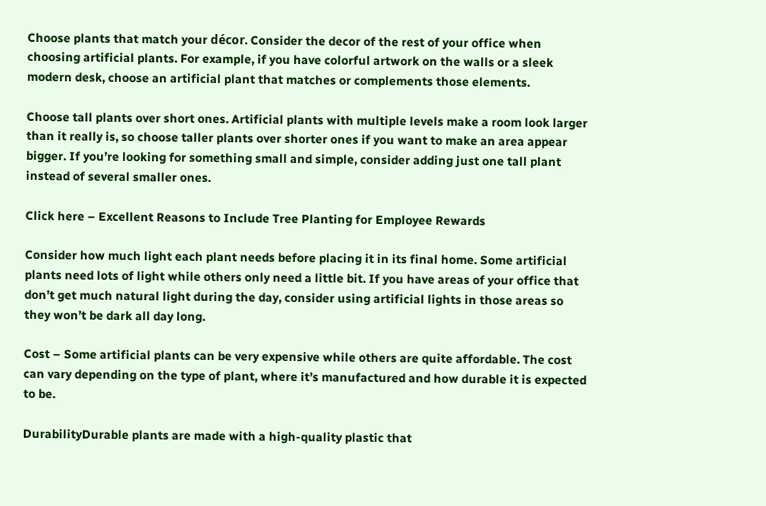Choose plants that match your décor. Consider the decor of the rest of your office when choosing artificial plants. For example, if you have colorful artwork on the walls or a sleek modern desk, choose an artificial plant that matches or complements those elements.

Choose tall plants over short ones. Artificial plants with multiple levels make a room look larger than it really is, so choose taller plants over shorter ones if you want to make an area appear bigger. If you’re looking for something small and simple, consider adding just one tall plant instead of several smaller ones.

Click here – Excellent Reasons to Include Tree Planting for Employee Rewards

Consider how much light each plant needs before placing it in its final home. Some artificial plants need lots of light while others only need a little bit. If you have areas of your office that don’t get much natural light during the day, consider using artificial lights in those areas so they won’t be dark all day long.

Cost – Some artificial plants can be very expensive while others are quite affordable. The cost can vary depending on the type of plant, where it’s manufactured and how durable it is expected to be.

DurabilityDurable plants are made with a high-quality plastic that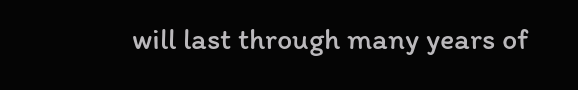will last through many years of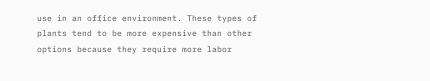use in an office environment. These types of plants tend to be more expensive than other options because they require more labor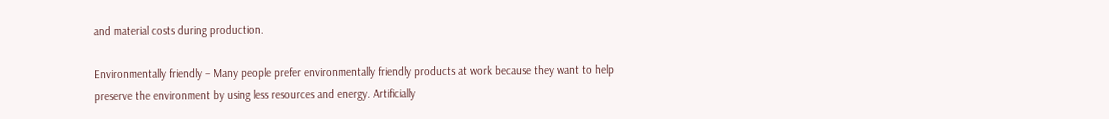and material costs during production.

Environmentally friendly – Many people prefer environmentally friendly products at work because they want to help preserve the environment by using less resources and energy. Artificially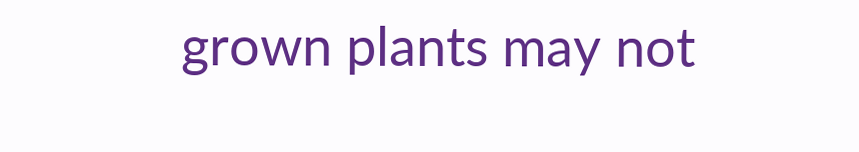grown plants may not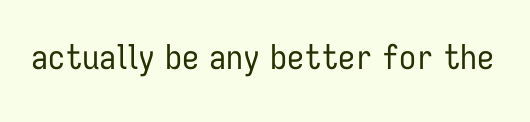actually be any better for the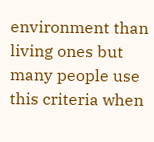environment than living ones but many people use this criteria when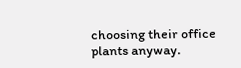choosing their office plants anyway.